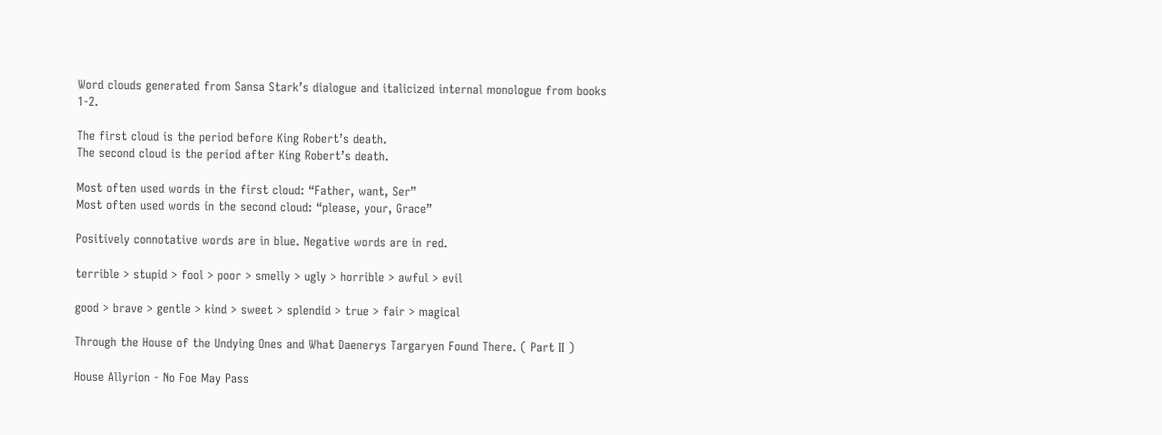Word clouds generated from Sansa Stark’s dialogue and italicized internal monologue from books 1-2.

The first cloud is the period before King Robert’s death.
The second cloud is the period after King Robert’s death.

Most often used words in the first cloud: “Father, want, Ser”
Most often used words in the second cloud: “please, your, Grace”

Positively connotative words are in blue. Negative words are in red.

terrible > stupid > fool > poor > smelly > ugly > horrible > awful > evil

good > brave > gentle > kind > sweet > splendid > true > fair > magical

Through the House of the Undying Ones and What Daenerys Targaryen Found There. ( Part II )

House Allyrion - No Foe May Pass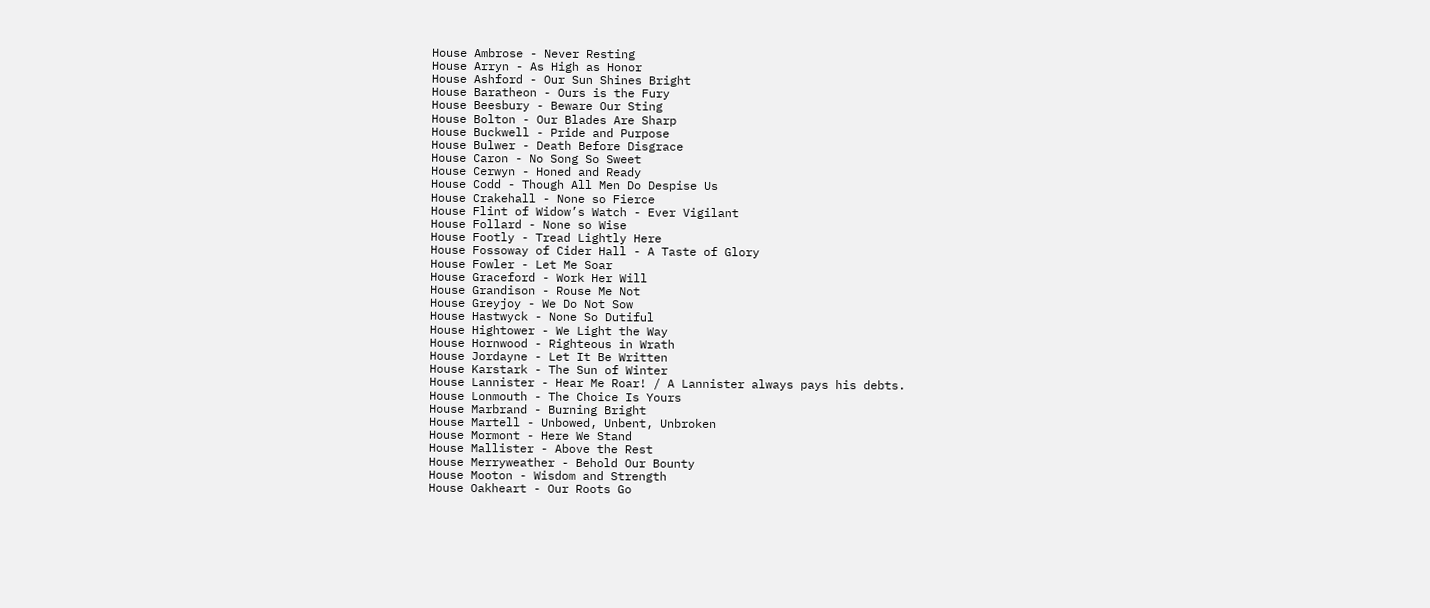House Ambrose - Never Resting
House Arryn - As High as Honor
House Ashford - Our Sun Shines Bright
House Baratheon - Ours is the Fury
House Beesbury - Beware Our Sting
House Bolton - Our Blades Are Sharp
House Buckwell - Pride and Purpose
House Bulwer - Death Before Disgrace
House Caron - No Song So Sweet
House Cerwyn - Honed and Ready
House Codd - Though All Men Do Despise Us
House Crakehall - None so Fierce
House Flint of Widow’s Watch - Ever Vigilant
House Follard - None so Wise
House Footly - Tread Lightly Here
House Fossoway of Cider Hall - A Taste of Glory
House Fowler - Let Me Soar
House Graceford - Work Her Will
House Grandison - Rouse Me Not
House Greyjoy - We Do Not Sow
House Hastwyck - None So Dutiful
House Hightower - We Light the Way
House Hornwood - Righteous in Wrath
House Jordayne - Let It Be Written
House Karstark - The Sun of Winter
House Lannister - Hear Me Roar! / A Lannister always pays his debts.
House Lonmouth - The Choice Is Yours
House Marbrand - Burning Bright
House Martell - Unbowed, Unbent, Unbroken
House Mormont - Here We Stand
House Mallister - Above the Rest
House Merryweather - Behold Our Bounty
House Mooton - Wisdom and Strength
House Oakheart - Our Roots Go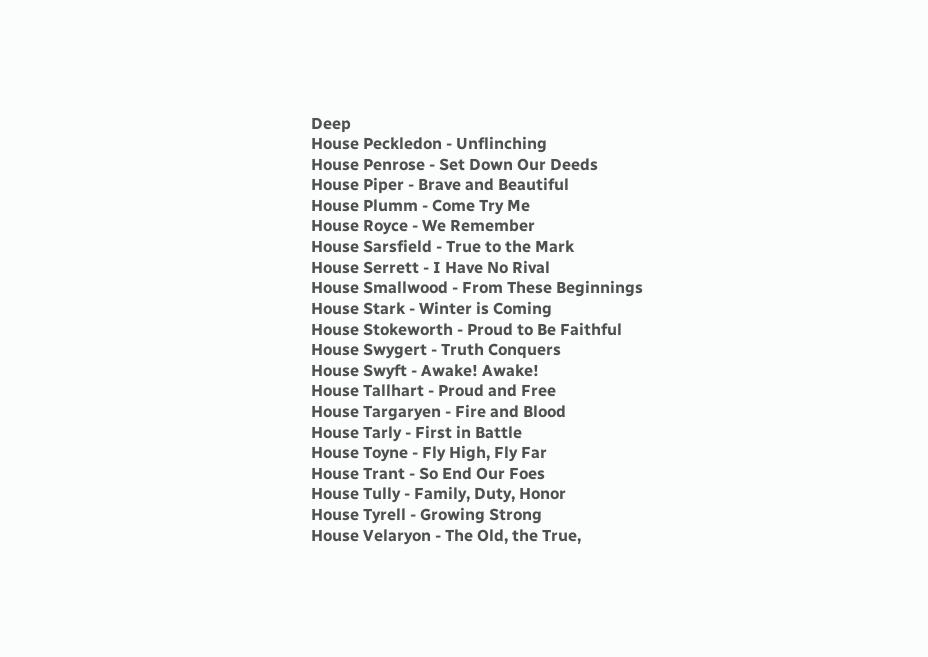Deep
House Peckledon - Unflinching
House Penrose - Set Down Our Deeds
House Piper - Brave and Beautiful
House Plumm - Come Try Me
House Royce - We Remember
House Sarsfield - True to the Mark
House Serrett - I Have No Rival
House Smallwood - From These Beginnings
House Stark - Winter is Coming
House Stokeworth - Proud to Be Faithful
House Swygert - Truth Conquers
House Swyft - Awake! Awake!
House Tallhart - Proud and Free
House Targaryen - Fire and Blood
House Tarly - First in Battle
House Toyne - Fly High, Fly Far
House Trant - So End Our Foes
House Tully - Family, Duty, Honor
House Tyrell - Growing Strong
House Velaryon - The Old, the True,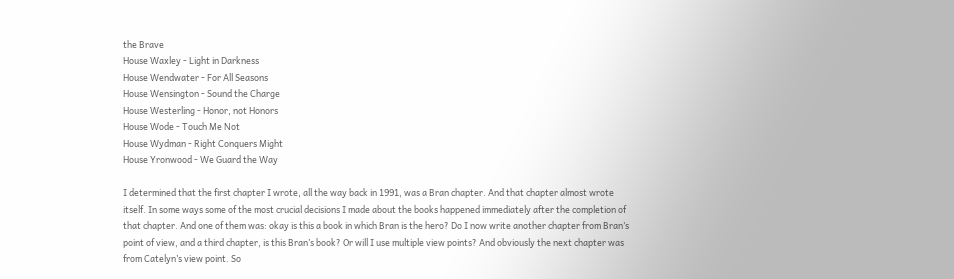the Brave
House Waxley - Light in Darkness
House Wendwater - For All Seasons
House Wensington - Sound the Charge
House Westerling - Honor, not Honors
House Wode - Touch Me Not
House Wydman - Right Conquers Might
House Yronwood - We Guard the Way

I determined that the first chapter I wrote, all the way back in 1991, was a Bran chapter. And that chapter almost wrote itself. In some ways some of the most crucial decisions I made about the books happened immediately after the completion of that chapter. And one of them was: okay is this a book in which Bran is the hero? Do I now write another chapter from Bran’s point of view, and a third chapter, is this Bran’s book? Or will I use multiple view points? And obviously the next chapter was from Catelyn’s view point. So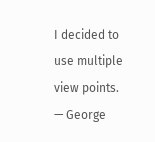I decided to use multiple view points.
— George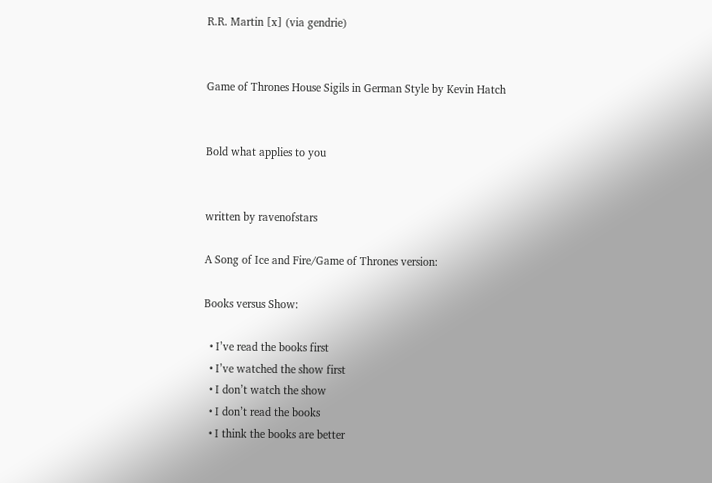R.R. Martin [x] (via gendrie)


Game of Thrones House Sigils in German Style by Kevin Hatch


Bold what applies to you


written by ravenofstars

A Song of Ice and Fire/Game of Thrones version:

Books versus Show:

  • I’ve read the books first
  • I’ve watched the show first
  • I don’t watch the show
  • I don’t read the books
  • I think the books are better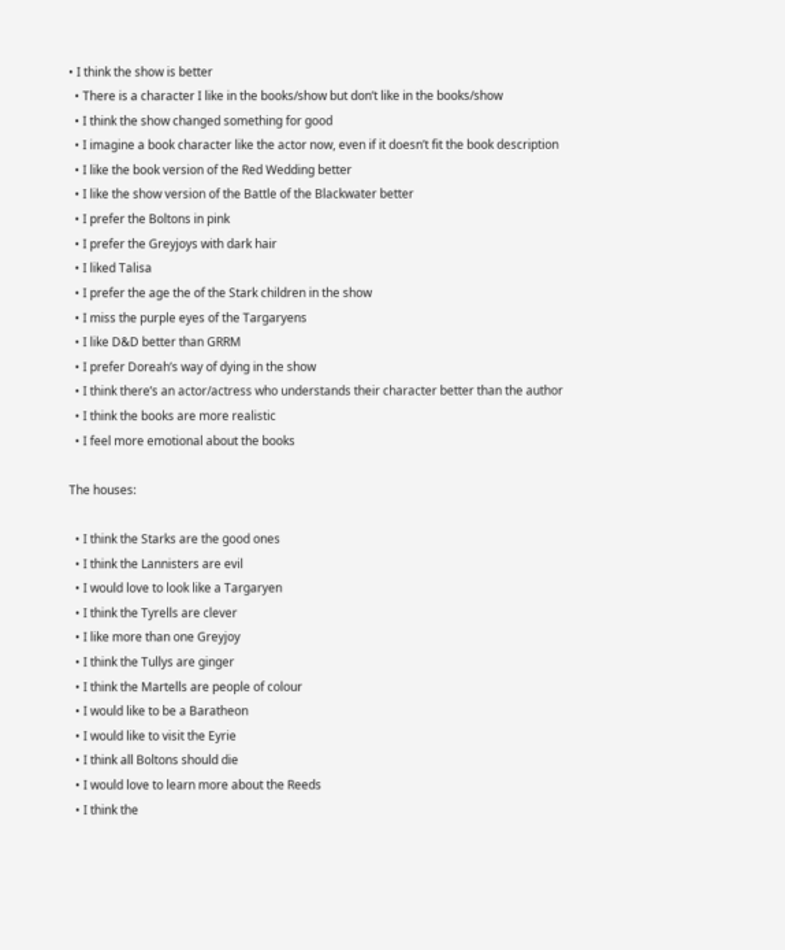• I think the show is better
  • There is a character I like in the books/show but don’t like in the books/show
  • I think the show changed something for good
  • I imagine a book character like the actor now, even if it doesn’t fit the book description
  • I like the book version of the Red Wedding better
  • I like the show version of the Battle of the Blackwater better
  • I prefer the Boltons in pink
  • I prefer the Greyjoys with dark hair
  • I liked Talisa
  • I prefer the age the of the Stark children in the show
  • I miss the purple eyes of the Targaryens
  • I like D&D better than GRRM
  • I prefer Doreah’s way of dying in the show
  • I think there’s an actor/actress who understands their character better than the author
  • I think the books are more realistic
  • I feel more emotional about the books

The houses:

  • I think the Starks are the good ones
  • I think the Lannisters are evil
  • I would love to look like a Targaryen
  • I think the Tyrells are clever
  • I like more than one Greyjoy
  • I think the Tullys are ginger
  • I think the Martells are people of colour
  • I would like to be a Baratheon
  • I would like to visit the Eyrie
  • I think all Boltons should die
  • I would love to learn more about the Reeds
  • I think the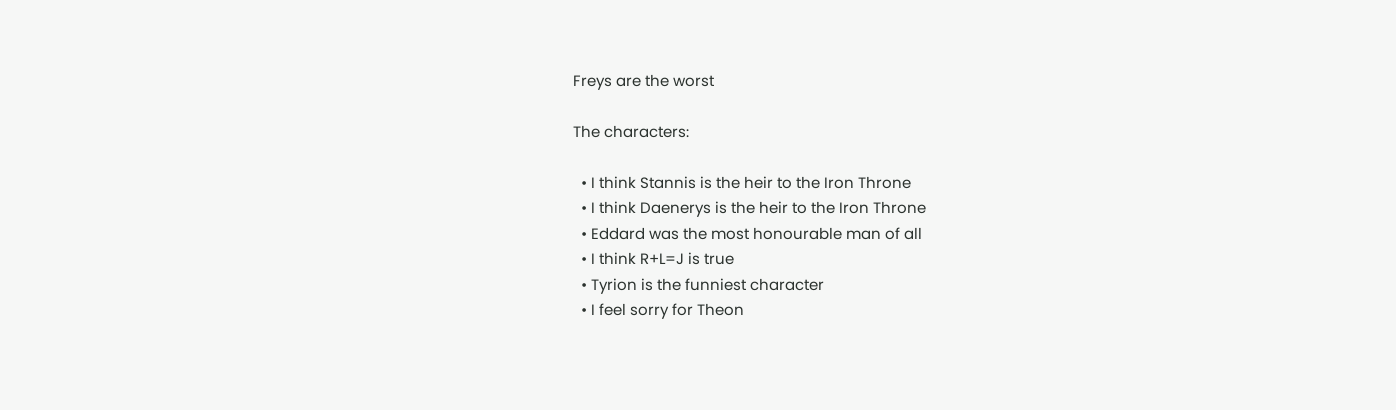Freys are the worst

The characters:

  • I think Stannis is the heir to the Iron Throne
  • I think Daenerys is the heir to the Iron Throne
  • Eddard was the most honourable man of all
  • I think R+L=J is true
  • Tyrion is the funniest character
  • I feel sorry for Theon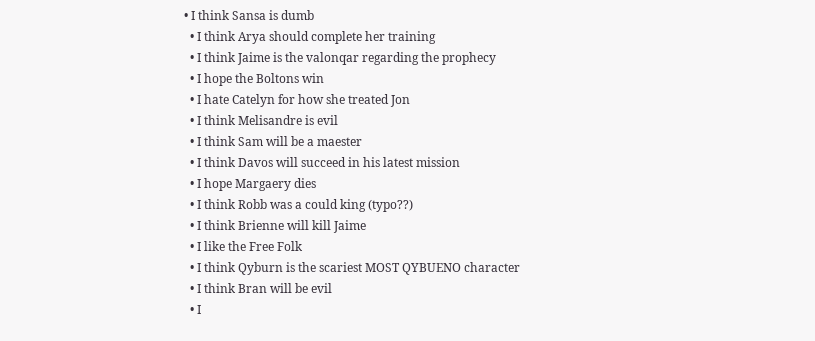• I think Sansa is dumb
  • I think Arya should complete her training
  • I think Jaime is the valonqar regarding the prophecy
  • I hope the Boltons win
  • I hate Catelyn for how she treated Jon
  • I think Melisandre is evil
  • I think Sam will be a maester
  • I think Davos will succeed in his latest mission
  • I hope Margaery dies
  • I think Robb was a could king (typo??)
  • I think Brienne will kill Jaime
  • I like the Free Folk
  • I think Qyburn is the scariest MOST QYBUENO character
  • I think Bran will be evil
  • I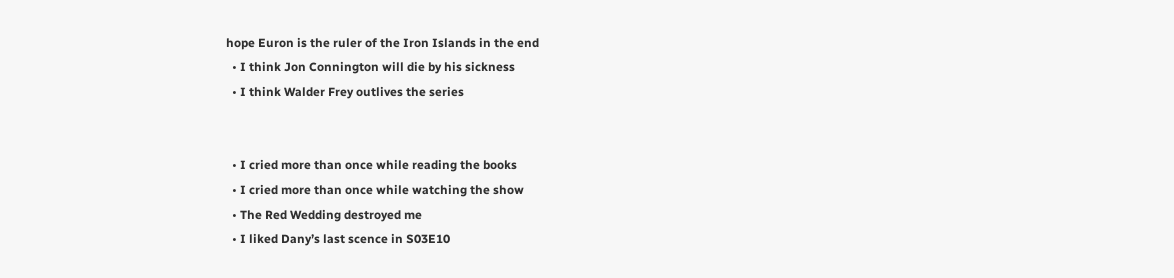hope Euron is the ruler of the Iron Islands in the end
  • I think Jon Connington will die by his sickness
  • I think Walder Frey outlives the series


  • I cried more than once while reading the books
  • I cried more than once while watching the show
  • The Red Wedding destroyed me
  • I liked Dany’s last scence in S03E10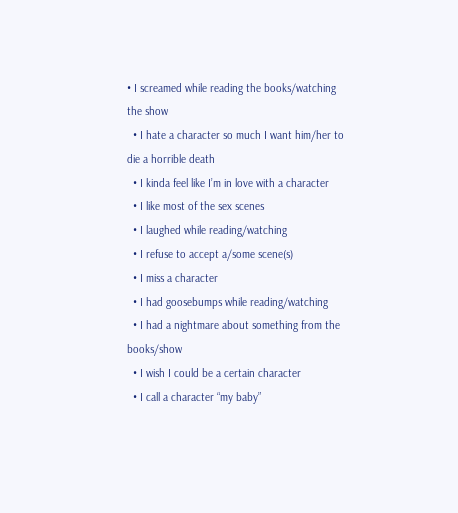• I screamed while reading the books/watching the show
  • I hate a character so much I want him/her to die a horrible death
  • I kinda feel like I’m in love with a character
  • I like most of the sex scenes
  • I laughed while reading/watching
  • I refuse to accept a/some scene(s)
  • I miss a character
  • I had goosebumps while reading/watching
  • I had a nightmare about something from the books/show
  • I wish I could be a certain character
  • I call a character “my baby”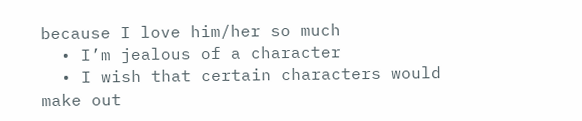because I love him/her so much
  • I’m jealous of a character
  • I wish that certain characters would make out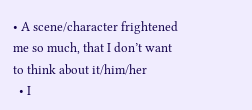• A scene/character frightened me so much, that I don’t want to think about it/him/her
  • I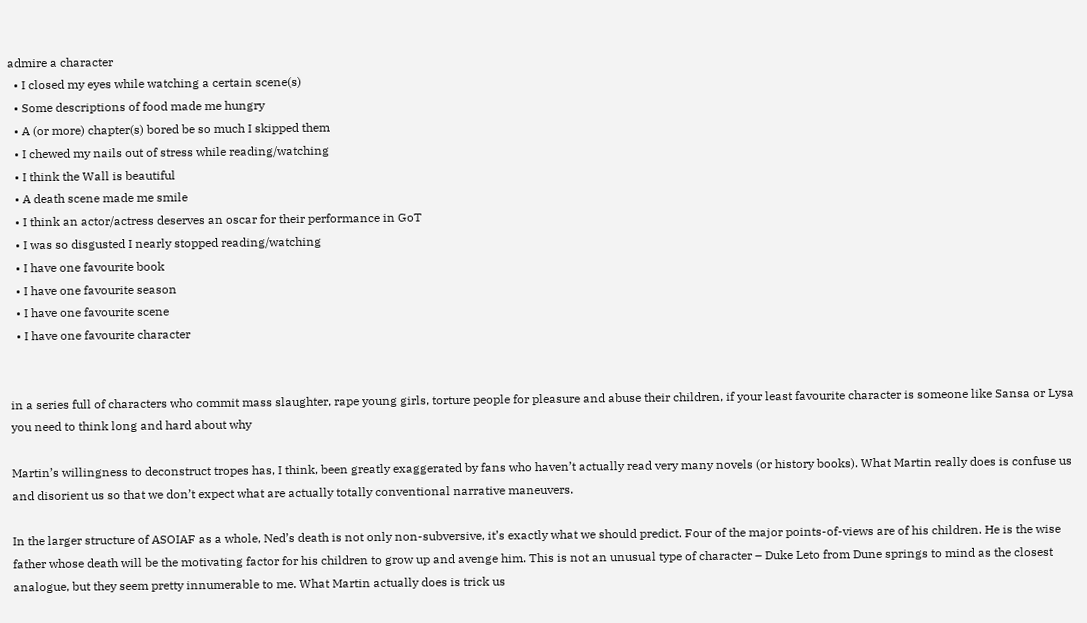admire a character
  • I closed my eyes while watching a certain scene(s)
  • Some descriptions of food made me hungry
  • A (or more) chapter(s) bored be so much I skipped them
  • I chewed my nails out of stress while reading/watching
  • I think the Wall is beautiful
  • A death scene made me smile
  • I think an actor/actress deserves an oscar for their performance in GoT
  • I was so disgusted I nearly stopped reading/watching
  • I have one favourite book
  • I have one favourite season
  • I have one favourite scene
  • I have one favourite character


in a series full of characters who commit mass slaughter, rape young girls, torture people for pleasure and abuse their children, if your least favourite character is someone like Sansa or Lysa you need to think long and hard about why

Martin’s willingness to deconstruct tropes has, I think, been greatly exaggerated by fans who haven’t actually read very many novels (or history books). What Martin really does is confuse us and disorient us so that we don’t expect what are actually totally conventional narrative maneuvers.

In the larger structure of ASOIAF as a whole, Ned’s death is not only non-subversive, it’s exactly what we should predict. Four of the major points-of-views are of his children. He is the wise father whose death will be the motivating factor for his children to grow up and avenge him. This is not an unusual type of character – Duke Leto from Dune springs to mind as the closest analogue, but they seem pretty innumerable to me. What Martin actually does is trick us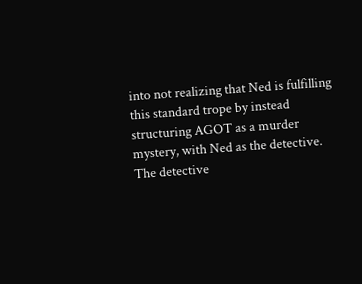into not realizing that Ned is fulfilling this standard trope by instead structuring AGOT as a murder mystery, with Ned as the detective. The detective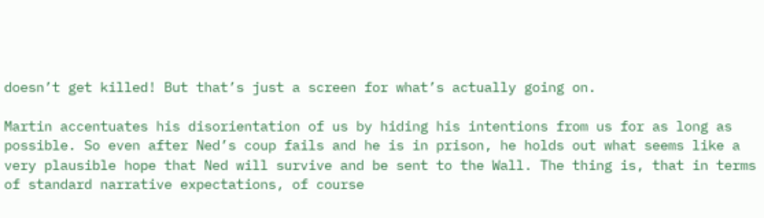doesn’t get killed! But that’s just a screen for what’s actually going on.

Martin accentuates his disorientation of us by hiding his intentions from us for as long as possible. So even after Ned’s coup fails and he is in prison, he holds out what seems like a very plausible hope that Ned will survive and be sent to the Wall. The thing is, that in terms of standard narrative expectations, of course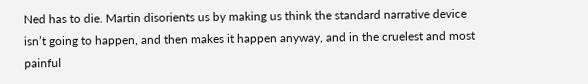Ned has to die. Martin disorients us by making us think the standard narrative device isn’t going to happen, and then makes it happen anyway, and in the cruelest and most painful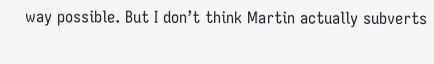way possible. But I don’t think Martin actually subverts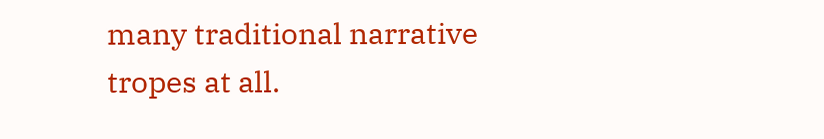many traditional narrative tropes at all.